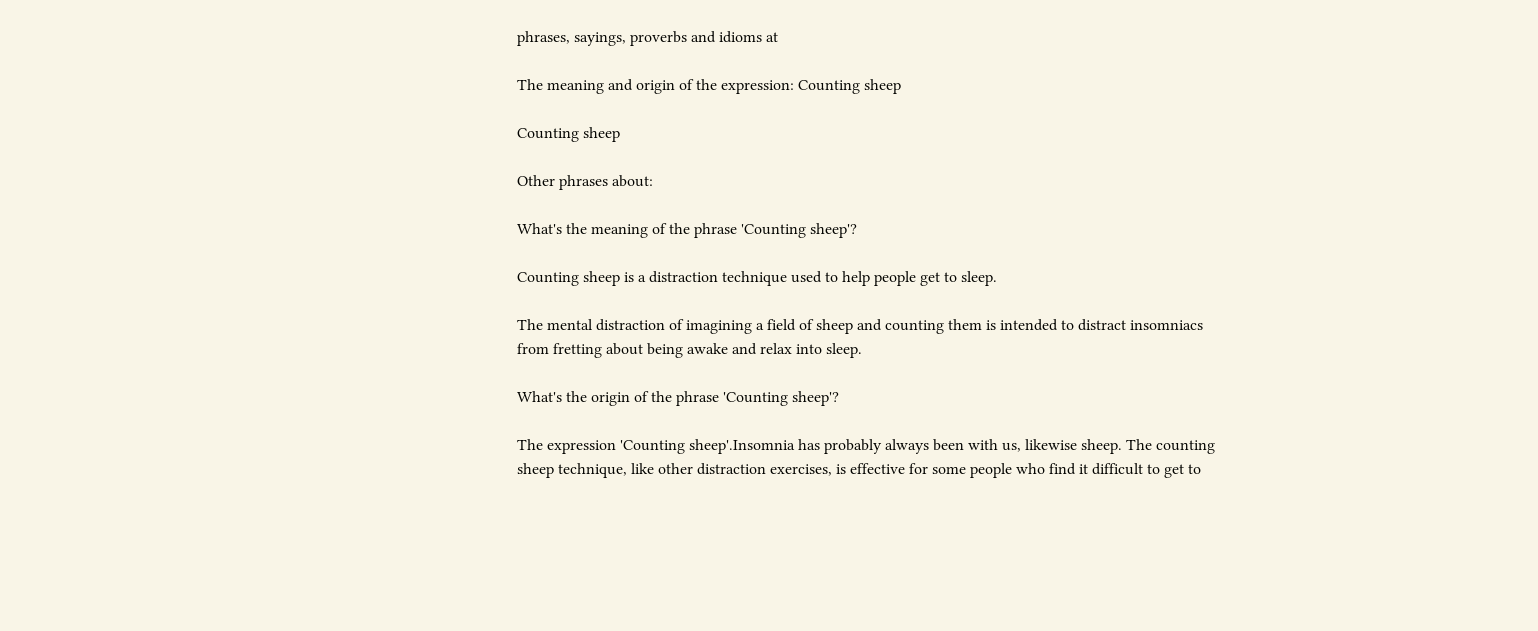phrases, sayings, proverbs and idioms at

The meaning and origin of the expression: Counting sheep

Counting sheep

Other phrases about:

What's the meaning of the phrase 'Counting sheep'?

Counting sheep is a distraction technique used to help people get to sleep.

The mental distraction of imagining a field of sheep and counting them is intended to distract insomniacs from fretting about being awake and relax into sleep.

What's the origin of the phrase 'Counting sheep'?

The expression 'Counting sheep'.Insomnia has probably always been with us, likewise sheep. The counting sheep technique, like other distraction exercises, is effective for some people who find it difficult to get to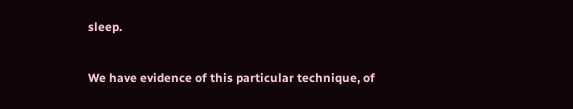sleep.

We have evidence of this particular technique, of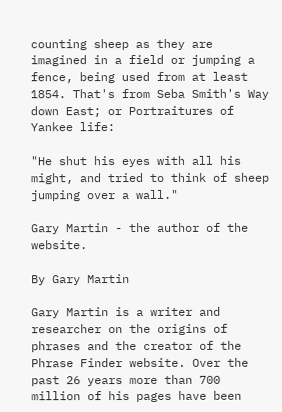counting sheep as they are imagined in a field or jumping a fence, being used from at least 1854. That's from Seba Smith's Way down East; or Portraitures of Yankee life:

"He shut his eyes with all his might, and tried to think of sheep jumping over a wall."

Gary Martin - the author of the website.

By Gary Martin

Gary Martin is a writer and researcher on the origins of phrases and the creator of the Phrase Finder website. Over the past 26 years more than 700 million of his pages have been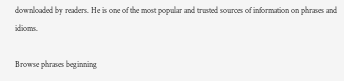downloaded by readers. He is one of the most popular and trusted sources of information on phrases and idioms.

Browse phrases beginning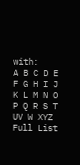with:
A B C D E F G H I J K L M N O P Q R S T UV W XYZ Full List